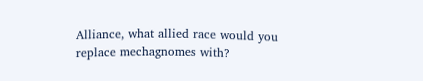Alliance, what allied race would you replace mechagnomes with?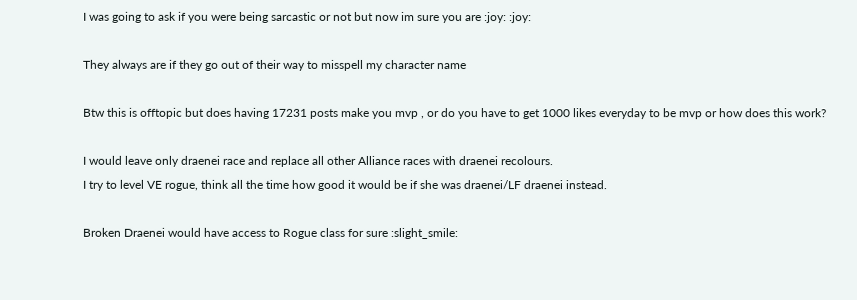I was going to ask if you were being sarcastic or not but now im sure you are :joy: :joy:

They always are if they go out of their way to misspell my character name

Btw this is offtopic but does having 17231 posts make you mvp , or do you have to get 1000 likes everyday to be mvp or how does this work?

I would leave only draenei race and replace all other Alliance races with draenei recolours.
I try to level VE rogue, think all the time how good it would be if she was draenei/LF draenei instead.

Broken Draenei would have access to Rogue class for sure :slight_smile: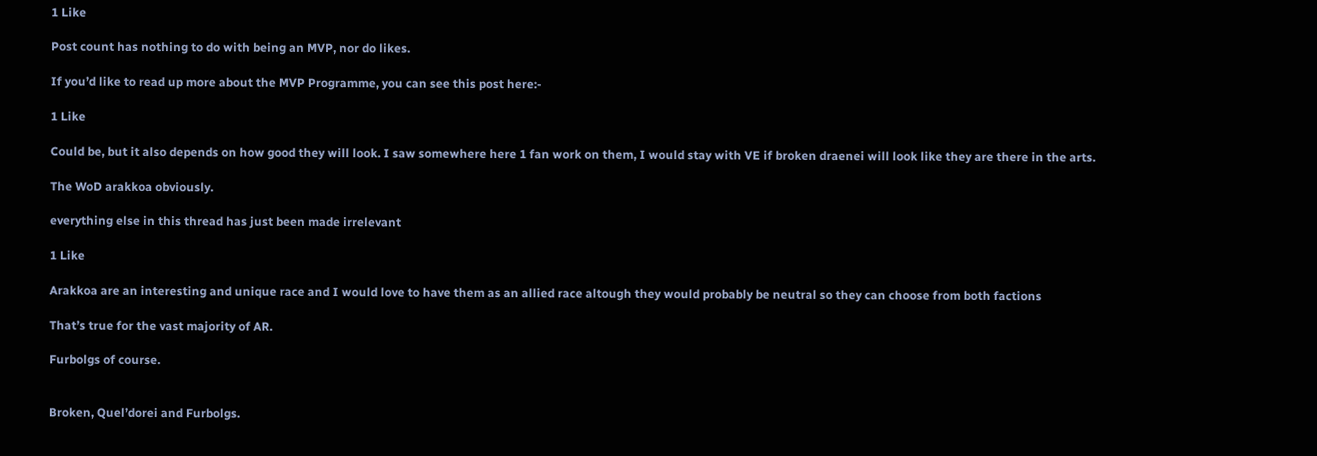1 Like

Post count has nothing to do with being an MVP, nor do likes.

If you’d like to read up more about the MVP Programme, you can see this post here:-

1 Like

Could be, but it also depends on how good they will look. I saw somewhere here 1 fan work on them, I would stay with VE if broken draenei will look like they are there in the arts.

The WoD arakkoa obviously.

everything else in this thread has just been made irrelevant

1 Like

Arakkoa are an interesting and unique race and I would love to have them as an allied race altough they would probably be neutral so they can choose from both factions

That’s true for the vast majority of AR.

Furbolgs of course.


Broken, Quel’dorei and Furbolgs.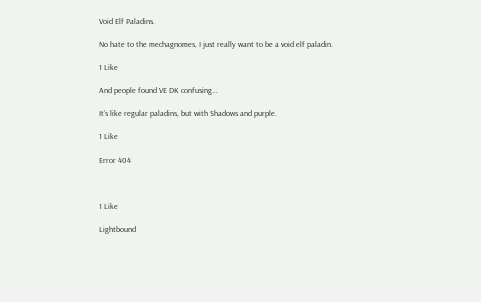Void Elf Paladins.

No hate to the mechagnomes, I just really want to be a void elf paladin.

1 Like

And people found VE DK confusing…

It’s like regular paladins, but with Shadows and purple.

1 Like

Error 404



1 Like

Lightbound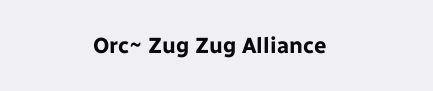Orc~ Zug Zug Alliance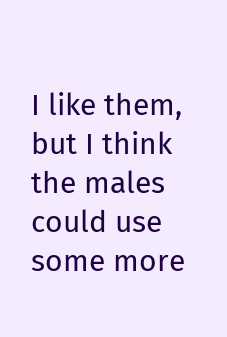I like them, but I think the males could use some more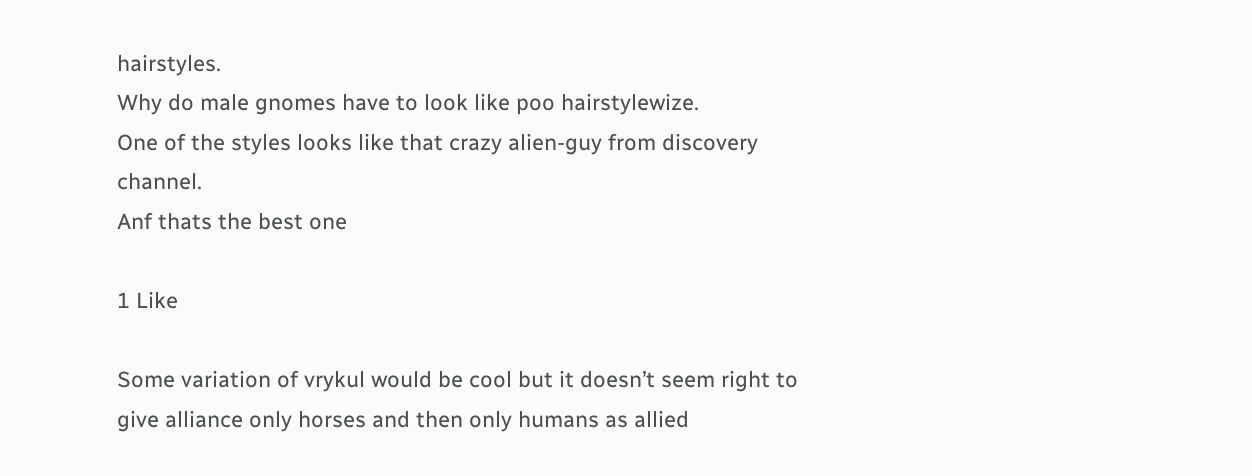hairstyles.
Why do male gnomes have to look like poo hairstylewize.
One of the styles looks like that crazy alien-guy from discovery channel.
Anf thats the best one

1 Like

Some variation of vrykul would be cool but it doesn’t seem right to give alliance only horses and then only humans as allied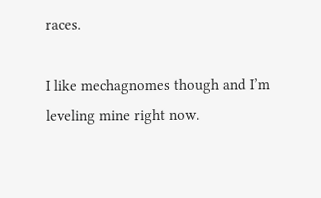races.

I like mechagnomes though and I’m leveling mine right now.